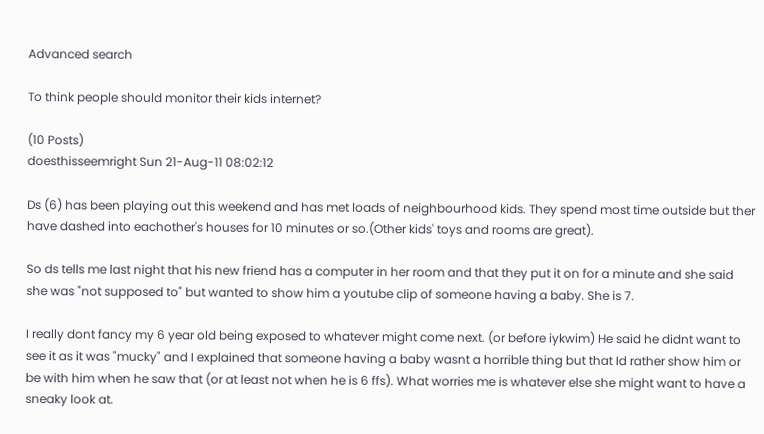Advanced search

To think people should monitor their kids internet?

(10 Posts)
doesthisseemright Sun 21-Aug-11 08:02:12

Ds (6) has been playing out this weekend and has met loads of neighbourhood kids. They spend most time outside but ther have dashed into eachother's houses for 10 minutes or so.(Other kids' toys and rooms are great).

So ds tells me last night that his new friend has a computer in her room and that they put it on for a minute and she said she was "not supposed to" but wanted to show him a youtube clip of someone having a baby. She is 7.

I really dont fancy my 6 year old being exposed to whatever might come next. (or before iykwim) He said he didnt want to see it as it was "mucky" and I explained that someone having a baby wasnt a horrible thing but that Id rather show him or be with him when he saw that (or at least not when he is 6 ffs). What worries me is whatever else she might want to have a sneaky look at.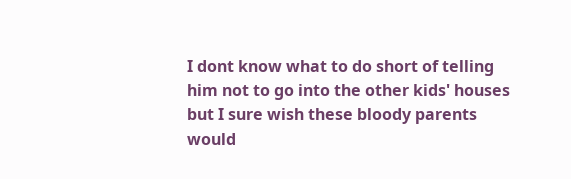I dont know what to do short of telling him not to go into the other kids' houses but I sure wish these bloody parents would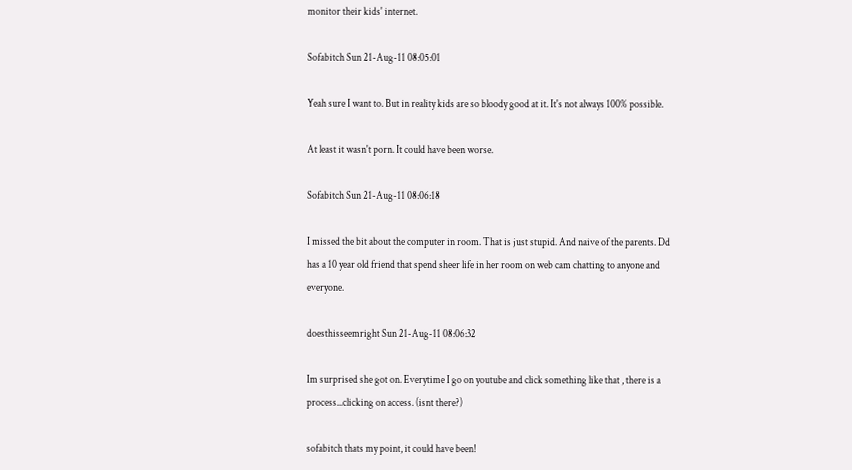monitor their kids' internet.

Sofabitch Sun 21-Aug-11 08:05:01

Yeah sure I want to. But in reality kids are so bloody good at it. It's not always 100% possible.

At least it wasn't porn. It could have been worse.

Sofabitch Sun 21-Aug-11 08:06:18

I missed the bit about the computer in room. That is just stupid. And naive of the parents. Dd has a 10 year old friend that spend sheer life in her room on web cam chatting to anyone and everyone.

doesthisseemright Sun 21-Aug-11 08:06:32

Im surprised she got on. Everytime I go on youtube and click something like that , there is a process...clicking on access. (isnt there?)

sofabitch thats my point, it could have been!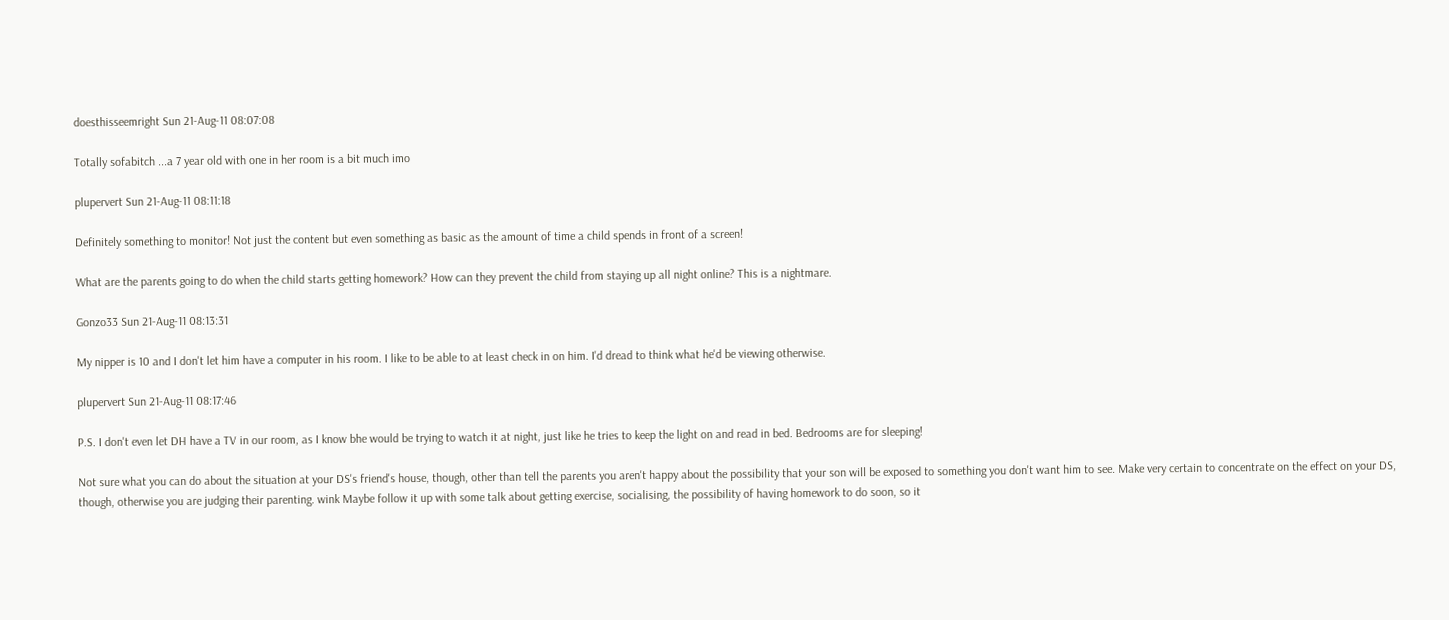doesthisseemright Sun 21-Aug-11 08:07:08

Totally sofabitch ...a 7 year old with one in her room is a bit much imo

plupervert Sun 21-Aug-11 08:11:18

Definitely something to monitor! Not just the content but even something as basic as the amount of time a child spends in front of a screen!

What are the parents going to do when the child starts getting homework? How can they prevent the child from staying up all night online? This is a nightmare.

Gonzo33 Sun 21-Aug-11 08:13:31

My nipper is 10 and I don't let him have a computer in his room. I like to be able to at least check in on him. I'd dread to think what he'd be viewing otherwise.

plupervert Sun 21-Aug-11 08:17:46

P.S. I don't even let DH have a TV in our room, as I know bhe would be trying to watch it at night, just like he tries to keep the light on and read in bed. Bedrooms are for sleeping!

Not sure what you can do about the situation at your DS's friend's house, though, other than tell the parents you aren't happy about the possibility that your son will be exposed to something you don't want him to see. Make very certain to concentrate on the effect on your DS, though, otherwise you are judging their parenting. wink Maybe follow it up with some talk about getting exercise, socialising, the possibility of having homework to do soon, so it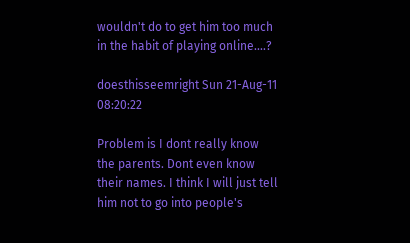wouldn't do to get him too much in the habit of playing online....?

doesthisseemright Sun 21-Aug-11 08:20:22

Problem is I dont really know the parents. Dont even know their names. I think I will just tell him not to go into people's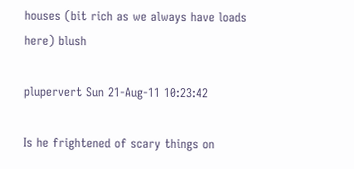houses (bit rich as we always have loads here) blush

plupervert Sun 21-Aug-11 10:23:42

Is he frightened of scary things on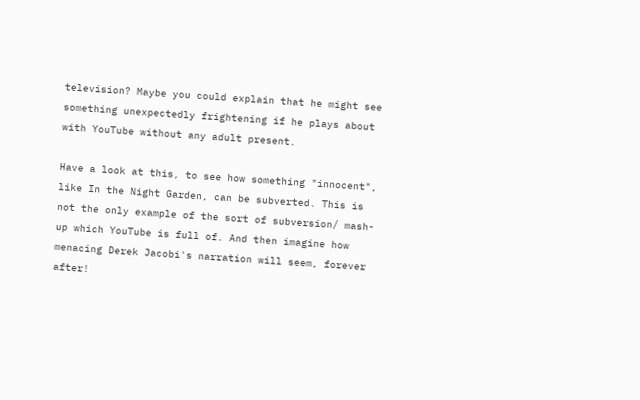television? Maybe you could explain that he might see something unexpectedly frightening if he plays about with YouTube without any adult present.

Have a look at this, to see how something "innocent", like In the Night Garden, can be subverted. This is not the only example of the sort of subversion/ mash-up which YouTube is full of. And then imagine how menacing Derek Jacobi's narration will seem, forever after!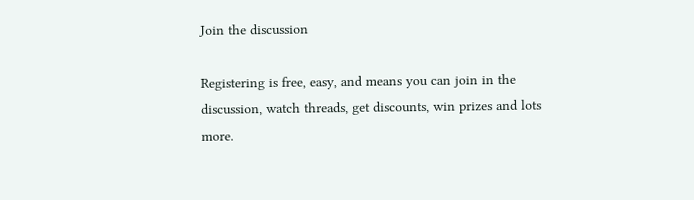Join the discussion

Registering is free, easy, and means you can join in the discussion, watch threads, get discounts, win prizes and lots more.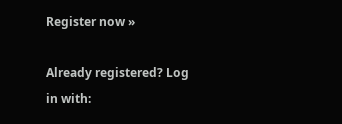Register now »

Already registered? Log in with: